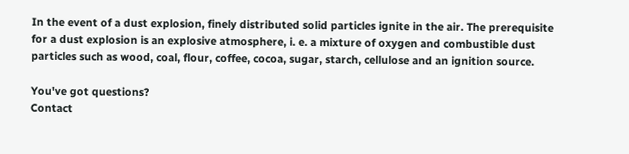In the event of a dust explosion, finely distributed solid particles ignite in the air. The prerequisite for a dust explosion is an explosive atmosphere, i. e. a mixture of oxygen and combustible dust particles such as wood, coal, flour, coffee, cocoa, sugar, starch, cellulose and an ignition source.

You've got questions?
Contact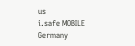us
i.safe MOBILE Germany